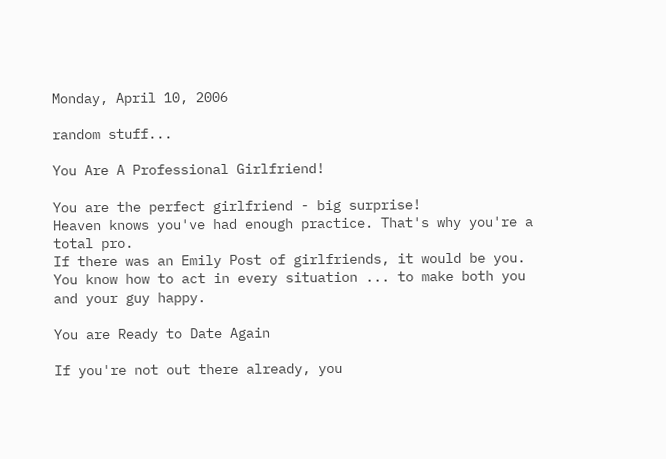Monday, April 10, 2006

random stuff...

You Are A Professional Girlfriend!

You are the perfect girlfriend - big surprise!
Heaven knows you've had enough practice. That's why you're a total pro.
If there was an Emily Post of girlfriends, it would be you.
You know how to act in every situation ... to make both you and your guy happy.

You are Ready to Date Again

If you're not out there already, you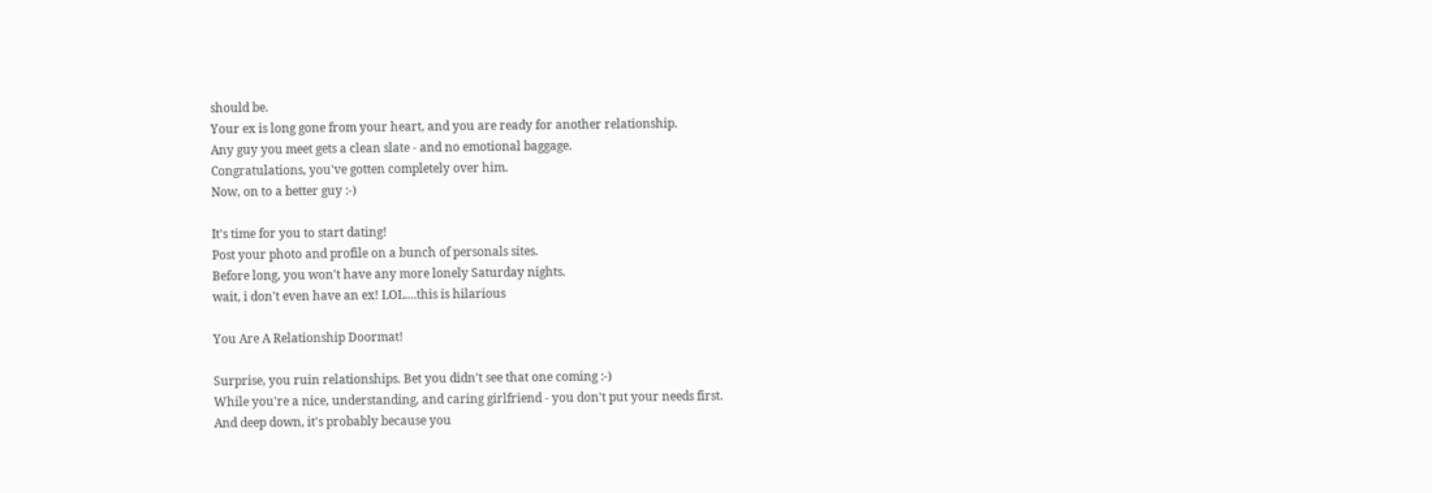should be.
Your ex is long gone from your heart, and you are ready for another relationship.
Any guy you meet gets a clean slate - and no emotional baggage.
Congratulations, you've gotten completely over him.
Now, on to a better guy :-)

It's time for you to start dating!
Post your photo and profile on a bunch of personals sites.
Before long, you won't have any more lonely Saturday nights.
wait, i don't even have an ex! LOL....this is hilarious

You Are A Relationship Doormat!

Surprise, you ruin relationships. Bet you didn't see that one coming :-)
While you're a nice, understanding, and caring girlfriend - you don't put your needs first.
And deep down, it's probably because you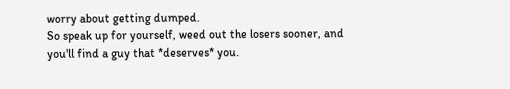worry about getting dumped.
So speak up for yourself, weed out the losers sooner, and you'll find a guy that *deserves* you.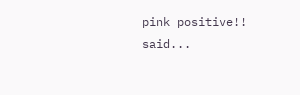pink positive!! said...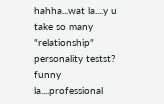hahha...wat la....y u take so many "relationship" personality testst? funny la....professional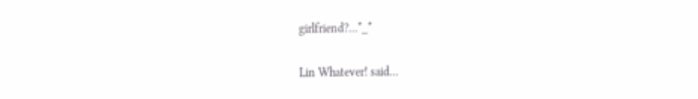girlfriend?...*_*

Lin Whatever! said...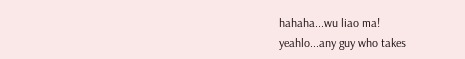hahaha...wu liao ma!
yeahlo...any guy who takes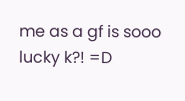me as a gf is sooo lucky k?! =D